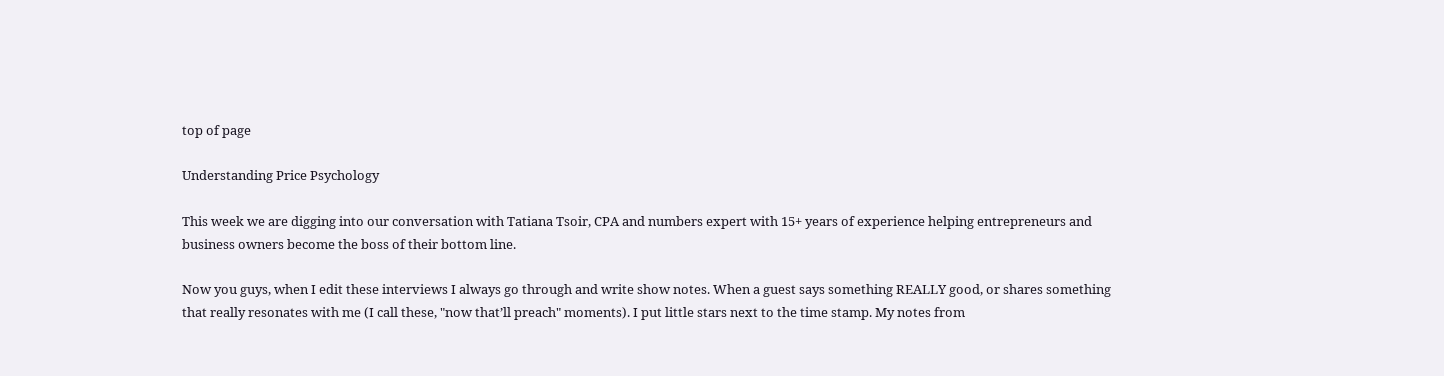top of page

Understanding Price Psychology

This week we are digging into our conversation with Tatiana Tsoir, CPA and numbers expert with 15+ years of experience helping entrepreneurs and business owners become the boss of their bottom line.

Now you guys, when I edit these interviews I always go through and write show notes. When a guest says something REALLY good, or shares something that really resonates with me (I call these, "now that’ll preach" moments). I put little stars next to the time stamp. My notes from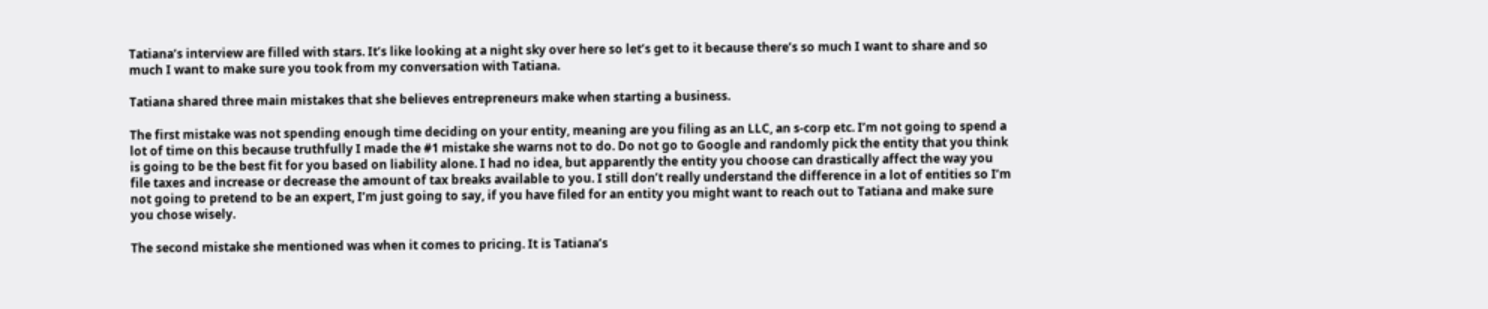Tatiana’s interview are filled with stars. It’s like looking at a night sky over here so let’s get to it because there’s so much I want to share and so much I want to make sure you took from my conversation with Tatiana.

Tatiana shared three main mistakes that she believes entrepreneurs make when starting a business.

The first mistake was not spending enough time deciding on your entity, meaning are you filing as an LLC, an s-corp etc. I’m not going to spend a lot of time on this because truthfully I made the #1 mistake she warns not to do. Do not go to Google and randomly pick the entity that you think is going to be the best fit for you based on liability alone. I had no idea, but apparently the entity you choose can drastically affect the way you file taxes and increase or decrease the amount of tax breaks available to you. I still don’t really understand the difference in a lot of entities so I’m not going to pretend to be an expert, I’m just going to say, if you have filed for an entity you might want to reach out to Tatiana and make sure you chose wisely.

The second mistake she mentioned was when it comes to pricing. It is Tatiana’s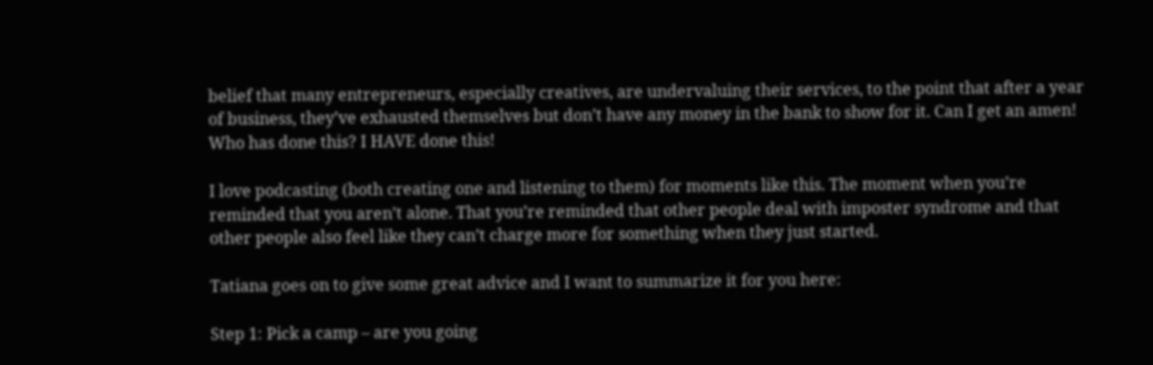belief that many entrepreneurs, especially creatives, are undervaluing their services, to the point that after a year of business, they’ve exhausted themselves but don’t have any money in the bank to show for it. Can I get an amen! Who has done this? I HAVE done this!

I love podcasting (both creating one and listening to them) for moments like this. The moment when you’re reminded that you aren’t alone. That you’re reminded that other people deal with imposter syndrome and that other people also feel like they can’t charge more for something when they just started.

Tatiana goes on to give some great advice and I want to summarize it for you here:

Step 1: Pick a camp – are you going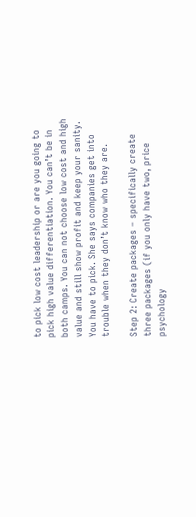to pick low cost leadership or are you going to pick high value differentiation. You can’t be in both camps. You can not choose low cost and high value and still show profit and keep your sanity. You have to pick. She says companies get into trouble when they don’t know who they are.

Step 2: Create packages – specifically create three packages (if you only have two, price psychology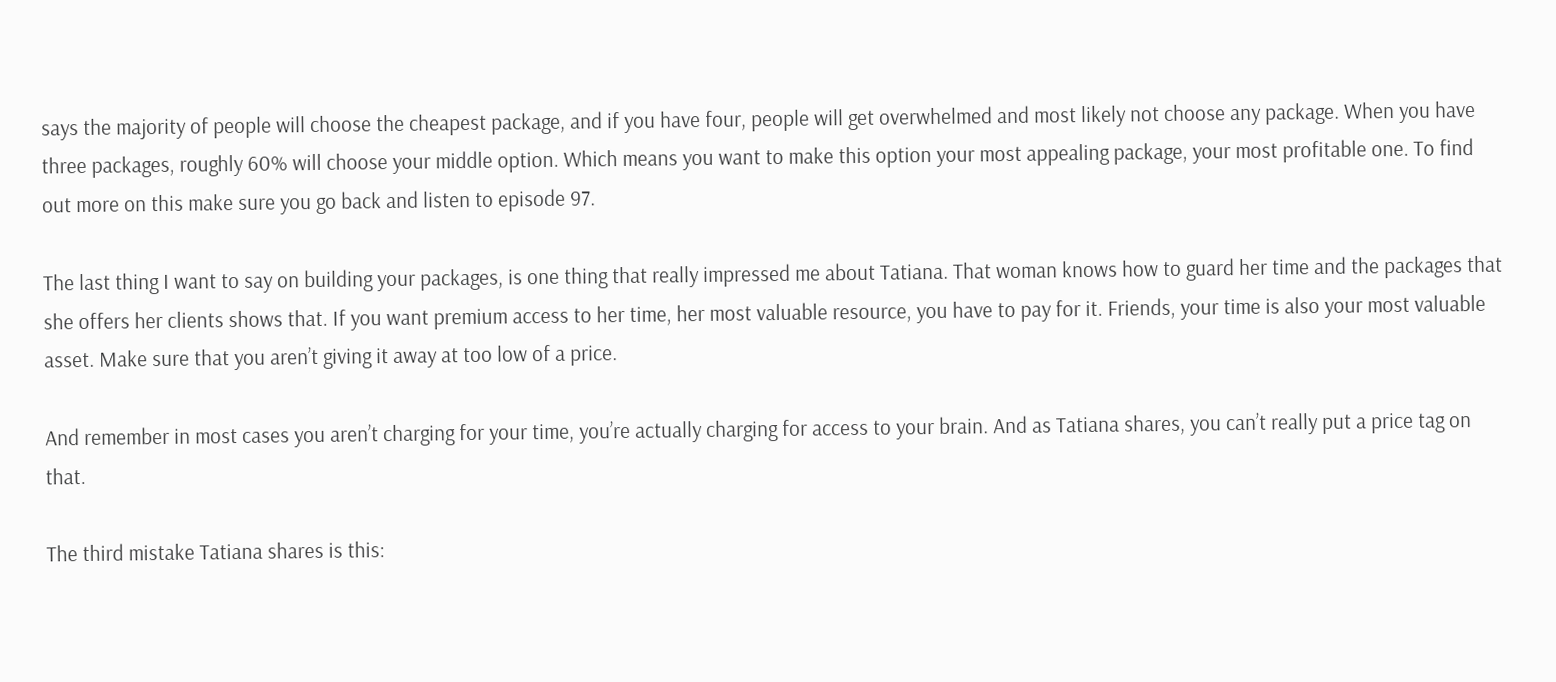says the majority of people will choose the cheapest package, and if you have four, people will get overwhelmed and most likely not choose any package. When you have three packages, roughly 60% will choose your middle option. Which means you want to make this option your most appealing package, your most profitable one. To find out more on this make sure you go back and listen to episode 97.

The last thing I want to say on building your packages, is one thing that really impressed me about Tatiana. That woman knows how to guard her time and the packages that she offers her clients shows that. If you want premium access to her time, her most valuable resource, you have to pay for it. Friends, your time is also your most valuable asset. Make sure that you aren’t giving it away at too low of a price.

And remember in most cases you aren’t charging for your time, you’re actually charging for access to your brain. And as Tatiana shares, you can’t really put a price tag on that.

The third mistake Tatiana shares is this: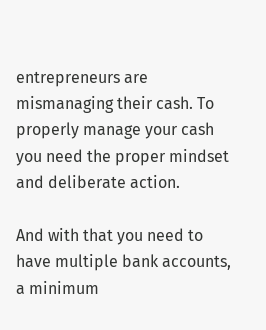entrepreneurs are mismanaging their cash. To properly manage your cash you need the proper mindset and deliberate action.

And with that you need to have multiple bank accounts, a minimum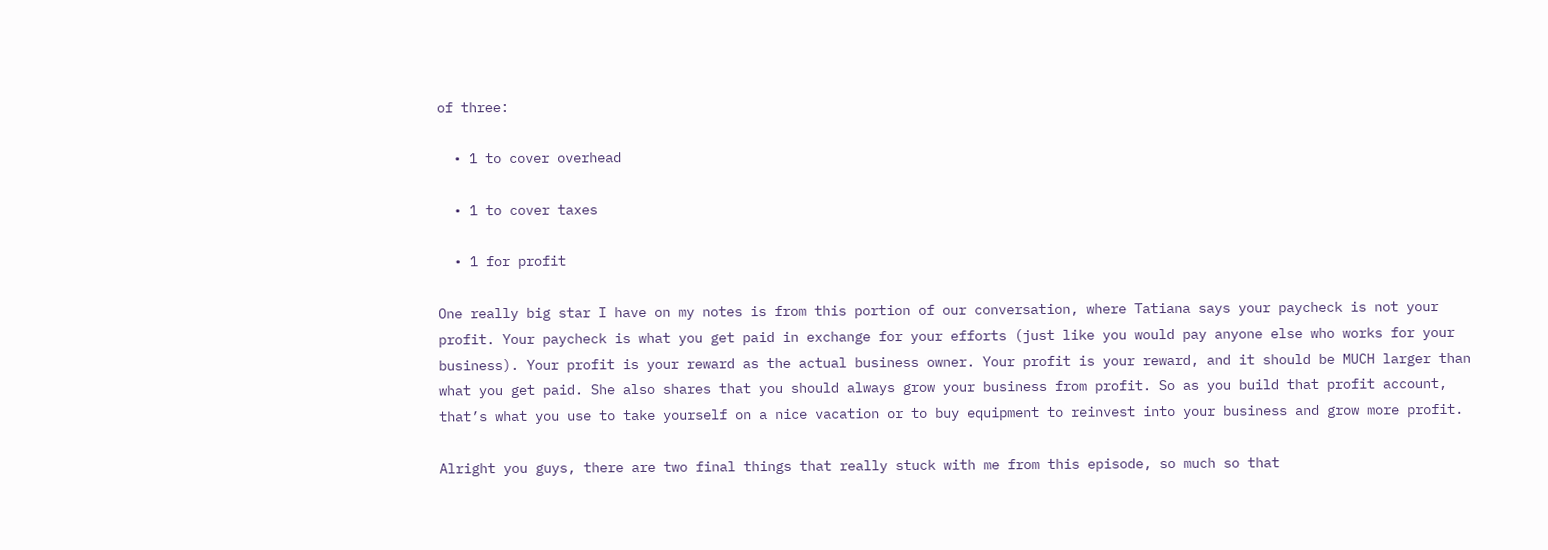of three:

  • 1 to cover overhead

  • 1 to cover taxes

  • 1 for profit

One really big star I have on my notes is from this portion of our conversation, where Tatiana says your paycheck is not your profit. Your paycheck is what you get paid in exchange for your efforts (just like you would pay anyone else who works for your business). Your profit is your reward as the actual business owner. Your profit is your reward, and it should be MUCH larger than what you get paid. She also shares that you should always grow your business from profit. So as you build that profit account, that’s what you use to take yourself on a nice vacation or to buy equipment to reinvest into your business and grow more profit.

Alright you guys, there are two final things that really stuck with me from this episode, so much so that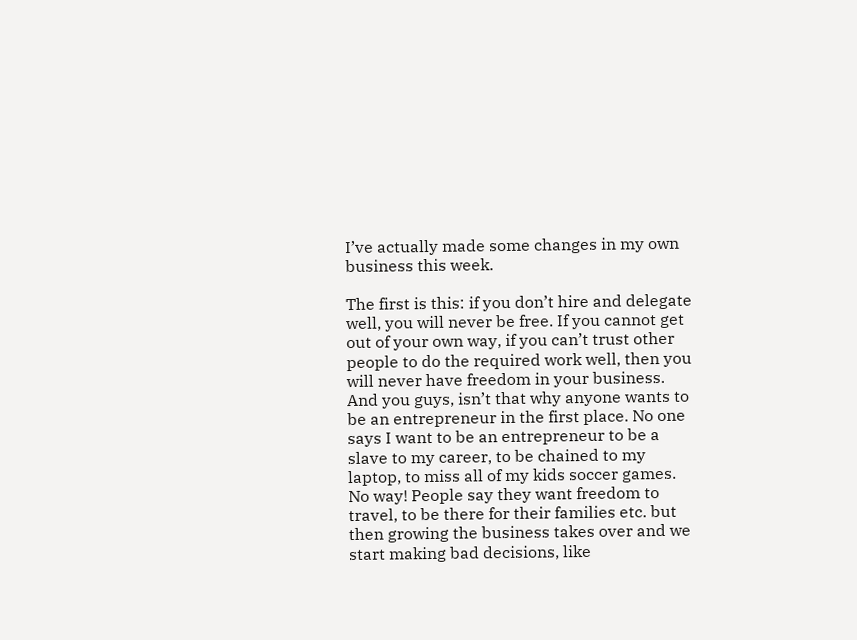I’ve actually made some changes in my own business this week.

The first is this: if you don’t hire and delegate well, you will never be free. If you cannot get out of your own way, if you can’t trust other people to do the required work well, then you will never have freedom in your business. And you guys, isn’t that why anyone wants to be an entrepreneur in the first place. No one says I want to be an entrepreneur to be a slave to my career, to be chained to my laptop, to miss all of my kids soccer games. No way! People say they want freedom to travel, to be there for their families etc. but then growing the business takes over and we start making bad decisions, like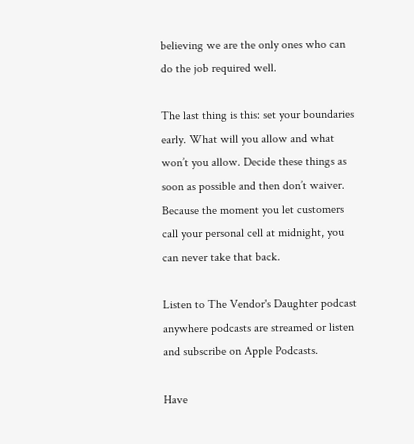believing we are the only ones who can do the job required well.

The last thing is this: set your boundaries early. What will you allow and what won’t you allow. Decide these things as soon as possible and then don’t waiver. Because the moment you let customers call your personal cell at midnight, you can never take that back.

Listen to The Vendor's Daughter podcast anywhere podcasts are streamed or listen and subscribe on Apple Podcasts.

Have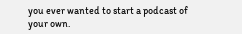you ever wanted to start a podcast of your own.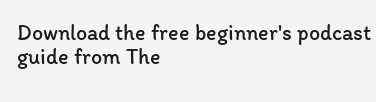Download the free beginner's podcast guide from The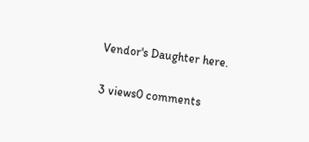Vendor's Daughter here.

3 views0 comments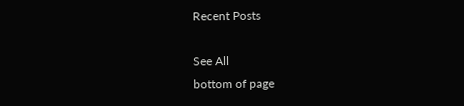Recent Posts

See All
bottom of page